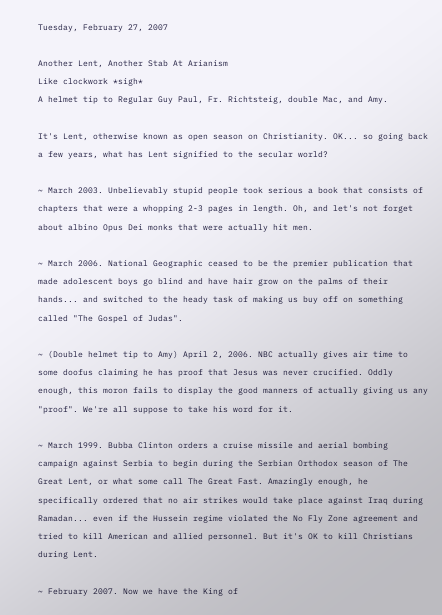Tuesday, February 27, 2007

Another Lent, Another Stab At Arianism
Like clockwork *sigh*
A helmet tip to Regular Guy Paul, Fr. Richtsteig, double Mac, and Amy.

It's Lent, otherwise known as open season on Christianity. OK... so going back a few years, what has Lent signified to the secular world?

~ March 2003. Unbelievably stupid people took serious a book that consists of chapters that were a whopping 2-3 pages in length. Oh, and let's not forget about albino Opus Dei monks that were actually hit men.

~ March 2006. National Geographic ceased to be the premier publication that made adolescent boys go blind and have hair grow on the palms of their hands... and switched to the heady task of making us buy off on something called "The Gospel of Judas".

~ (Double helmet tip to Amy) April 2, 2006. NBC actually gives air time to some doofus claiming he has proof that Jesus was never crucified. Oddly enough, this moron fails to display the good manners of actually giving us any "proof". We're all suppose to take his word for it.

~ March 1999. Bubba Clinton orders a cruise missile and aerial bombing campaign against Serbia to begin during the Serbian Orthodox season of The Great Lent, or what some call The Great Fast. Amazingly enough, he specifically ordered that no air strikes would take place against Iraq during Ramadan... even if the Hussein regime violated the No Fly Zone agreement and tried to kill American and allied personnel. But it's OK to kill Christians during Lent.

~ February 2007. Now we have the King of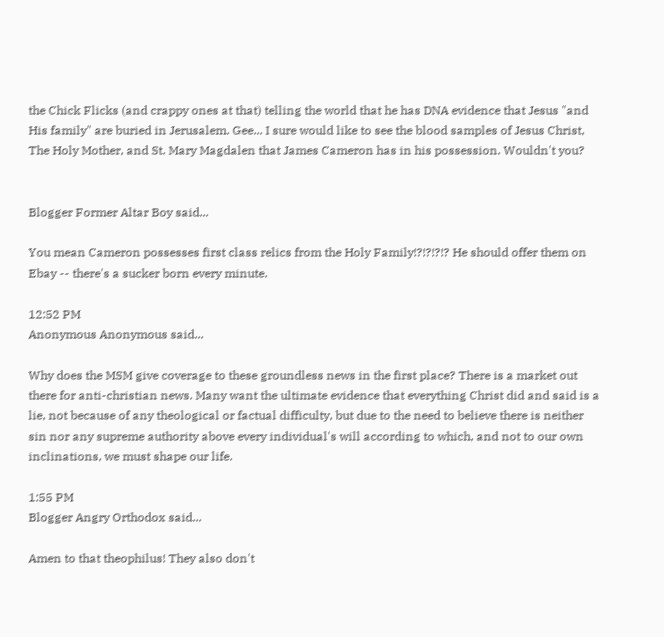the Chick Flicks (and crappy ones at that) telling the world that he has DNA evidence that Jesus "and His family" are buried in Jerusalem. Gee... I sure would like to see the blood samples of Jesus Christ, The Holy Mother, and St. Mary Magdalen that James Cameron has in his possession. Wouldn't you?


Blogger Former Altar Boy said...

You mean Cameron possesses first class relics from the Holy Family!?!?!?!? He should offer them on Ebay -- there's a sucker born every minute.

12:52 PM
Anonymous Anonymous said...

Why does the MSM give coverage to these groundless news in the first place? There is a market out there for anti-christian news. Many want the ultimate evidence that everything Christ did and said is a lie, not because of any theological or factual difficulty, but due to the need to believe there is neither sin nor any supreme authority above every individual's will according to which, and not to our own inclinations, we must shape our life.

1:55 PM
Blogger Angry Orthodox said...

Amen to that theophilus! They also don't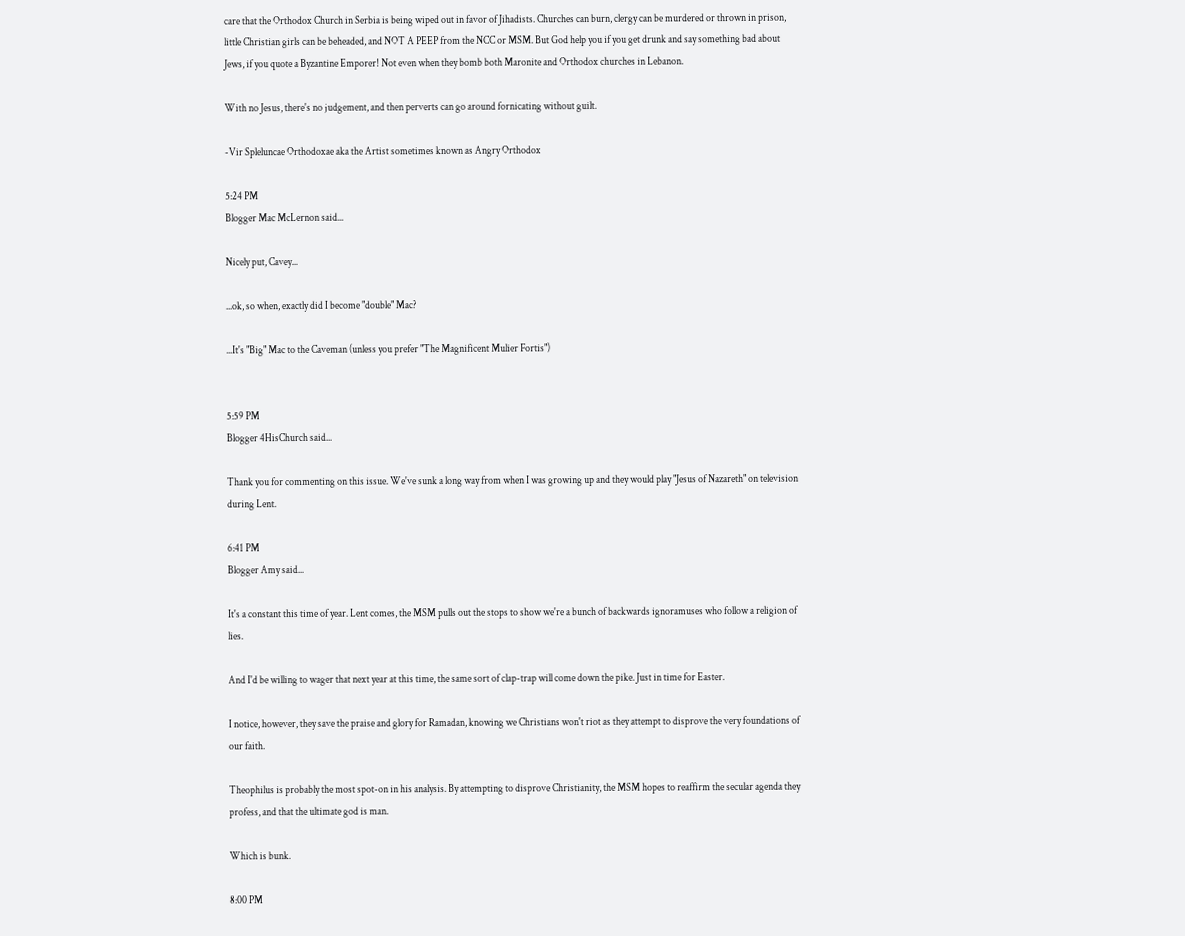care that the Orthodox Church in Serbia is being wiped out in favor of Jihadists. Churches can burn, clergy can be murdered or thrown in prison, little Christian girls can be beheaded, and NOT A PEEP from the NCC or MSM. But God help you if you get drunk and say something bad about Jews, if you quote a Byzantine Emporer! Not even when they bomb both Maronite and Orthodox churches in Lebanon.

With no Jesus, there's no judgement, and then perverts can go around fornicating without guilt.

-Vir Spleluncae Orthodoxae aka the Artist sometimes known as Angry Orthodox

5:24 PM
Blogger Mac McLernon said...

Nicely put, Cavey...

...ok, so when, exactly did I become "double" Mac?

...It's "Big" Mac to the Caveman (unless you prefer "The Magnificent Mulier Fortis")


5:59 PM
Blogger 4HisChurch said...

Thank you for commenting on this issue. We've sunk a long way from when I was growing up and they would play "Jesus of Nazareth" on television during Lent.

6:41 PM
Blogger Amy said...

It's a constant this time of year. Lent comes, the MSM pulls out the stops to show we're a bunch of backwards ignoramuses who follow a religion of lies.

And I'd be willing to wager that next year at this time, the same sort of clap-trap will come down the pike. Just in time for Easter.

I notice, however, they save the praise and glory for Ramadan, knowing we Christians won't riot as they attempt to disprove the very foundations of our faith.

Theophilus is probably the most spot-on in his analysis. By attempting to disprove Christianity, the MSM hopes to reaffirm the secular agenda they profess, and that the ultimate god is man.

Which is bunk.

8:00 PM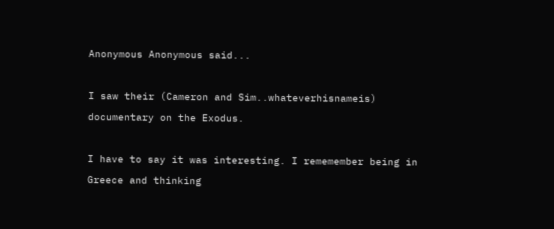Anonymous Anonymous said...

I saw their (Cameron and Sim..whateverhisnameis) documentary on the Exodus.

I have to say it was interesting. I rememember being in Greece and thinking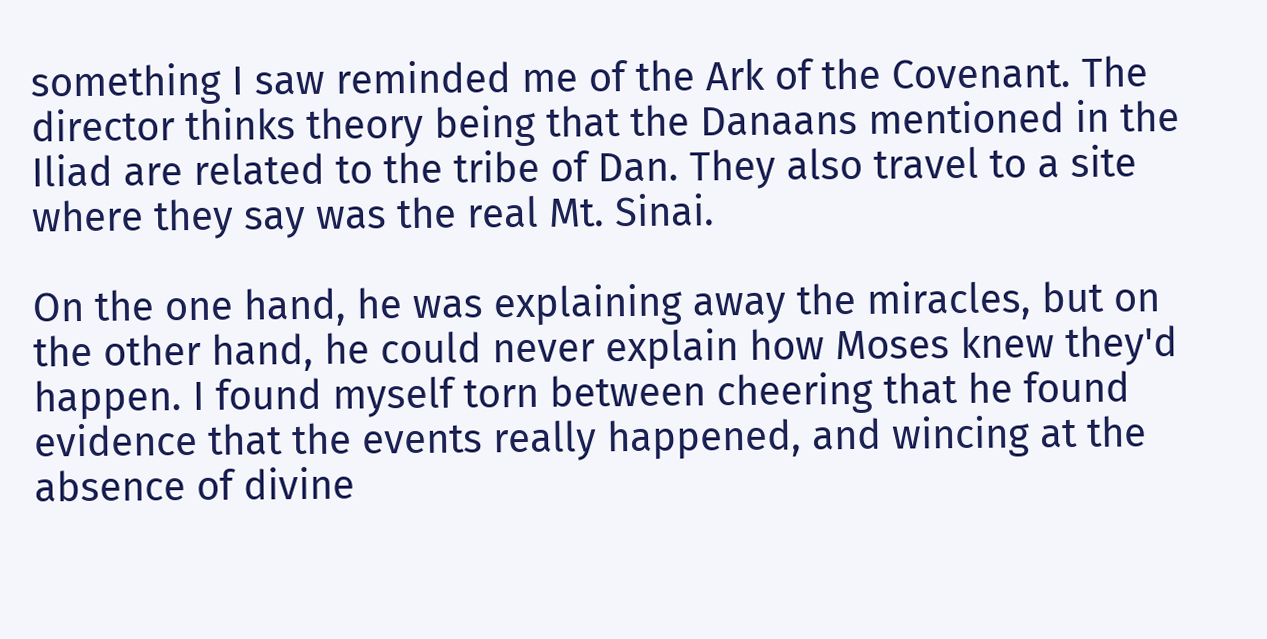something I saw reminded me of the Ark of the Covenant. The director thinks theory being that the Danaans mentioned in the Iliad are related to the tribe of Dan. They also travel to a site where they say was the real Mt. Sinai.

On the one hand, he was explaining away the miracles, but on the other hand, he could never explain how Moses knew they'd happen. I found myself torn between cheering that he found evidence that the events really happened, and wincing at the absence of divine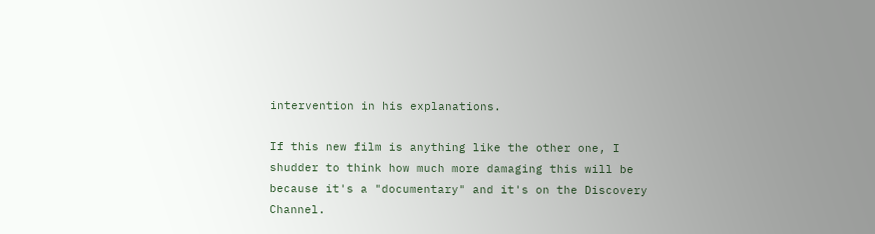intervention in his explanations.

If this new film is anything like the other one, I shudder to think how much more damaging this will be because it's a "documentary" and it's on the Discovery Channel.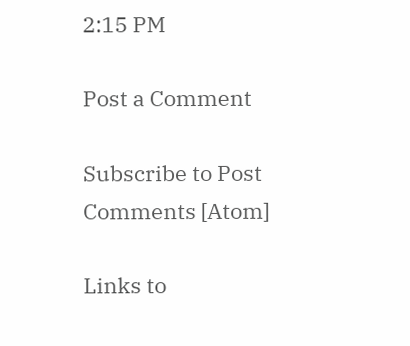2:15 PM

Post a Comment

Subscribe to Post Comments [Atom]

Links to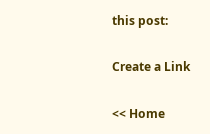this post:

Create a Link

<< Home